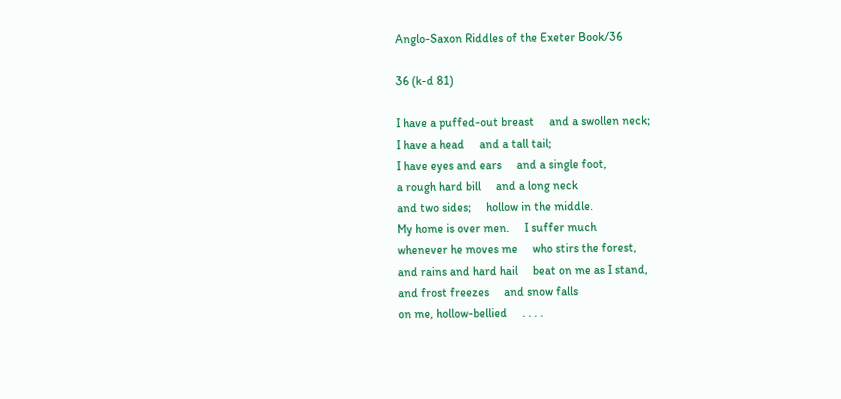Anglo-Saxon Riddles of the Exeter Book/36

36 (k-d 81)

I have a puffed-out breast     and a swollen neck;
I have a head     and a tall tail;
I have eyes and ears     and a single foot,
a rough hard bill     and a long neck
and two sides;     hollow in the middle.
My home is over men.     I suffer much
whenever he moves me     who stirs the forest,
and rains and hard hail     beat on me as I stand,
and frost freezes     and snow falls
on me, hollow-bellied     . . . .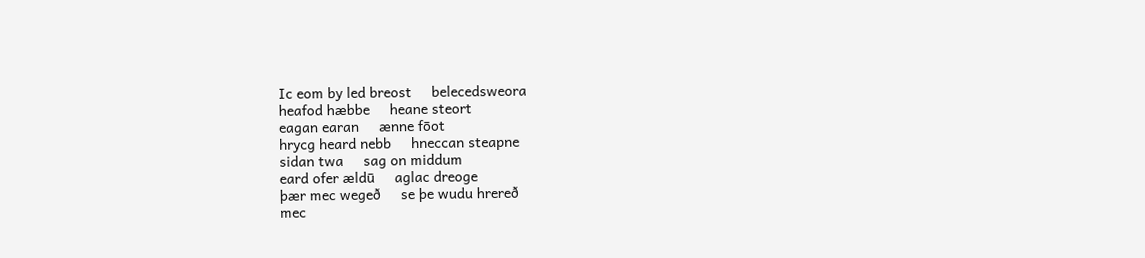Ic eom by led breost     belecedsweora
heafod hæbbe     heane steort
eagan earan     ænne fōot
hrycg heard nebb     hneccan steapne
sidan twa     sag on middum
eard ofer ældū     aglac dreoge
þær mec wegeð     se þe wudu hrereð
mec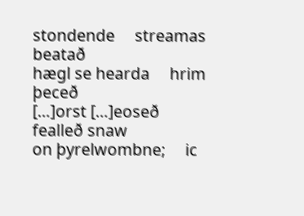stondende     streamas beatað
hægl se hearda     hrim þeceð
[…]orst […]eoseð     fealleð snaw
on þyrelwombne;     ic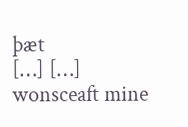þæt
[…] […]     wonsceaft mine